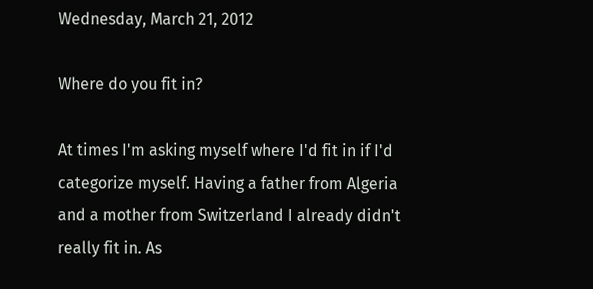Wednesday, March 21, 2012

Where do you fit in?

At times I'm asking myself where I'd fit in if I'd categorize myself. Having a father from Algeria and a mother from Switzerland I already didn't really fit in. As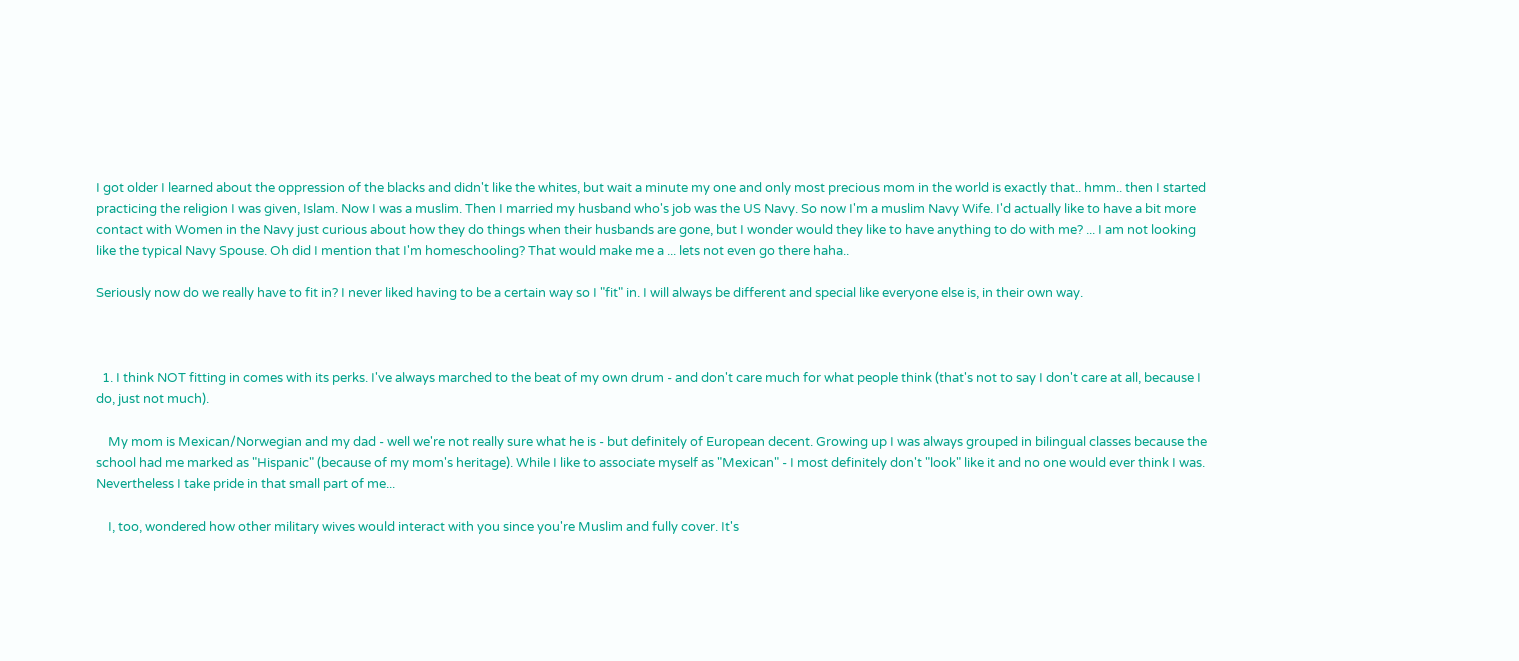I got older I learned about the oppression of the blacks and didn't like the whites, but wait a minute my one and only most precious mom in the world is exactly that.. hmm.. then I started practicing the religion I was given, Islam. Now I was a muslim. Then I married my husband who's job was the US Navy. So now I'm a muslim Navy Wife. I'd actually like to have a bit more contact with Women in the Navy just curious about how they do things when their husbands are gone, but I wonder would they like to have anything to do with me? ... I am not looking like the typical Navy Spouse. Oh did I mention that I'm homeschooling? That would make me a ... lets not even go there haha..

Seriously now do we really have to fit in? I never liked having to be a certain way so I "fit" in. I will always be different and special like everyone else is, in their own way.



  1. I think NOT fitting in comes with its perks. I've always marched to the beat of my own drum - and don't care much for what people think (that's not to say I don't care at all, because I do, just not much).

    My mom is Mexican/Norwegian and my dad - well we're not really sure what he is - but definitely of European decent. Growing up I was always grouped in bilingual classes because the school had me marked as "Hispanic" (because of my mom's heritage). While I like to associate myself as "Mexican" - I most definitely don't "look" like it and no one would ever think I was. Nevertheless I take pride in that small part of me...

    I, too, wondered how other military wives would interact with you since you're Muslim and fully cover. It's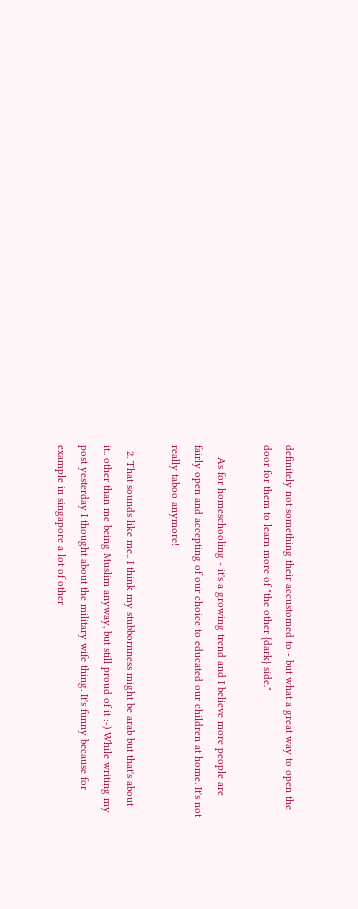definitely not something their accustomed to - but what a great way to open the door for them to learn more of "the other {dark} side."

    As for homeschooling - it's a growing trend and I believe more people are fairly open and accepting of our choice to educated our children at home. It's not really taboo anymore!

  2. That sounds like me.. I think my stubbornness might be arab but that's about it.. other than me being Muslim anyway, but still proud of it :-) While writing my post yesterday I thought about the military wife thing. It's funny because for example in singapore a lot of other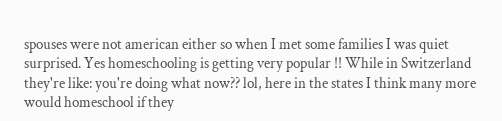spouses were not american either so when I met some families I was quiet surprised. Yes homeschooling is getting very popular !! While in Switzerland they're like: you're doing what now?? lol, here in the states I think many more would homeschool if they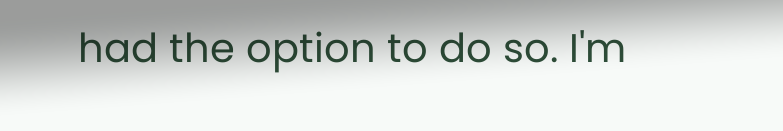had the option to do so. I'm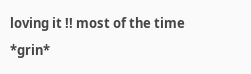loving it !! most of the time *grin*